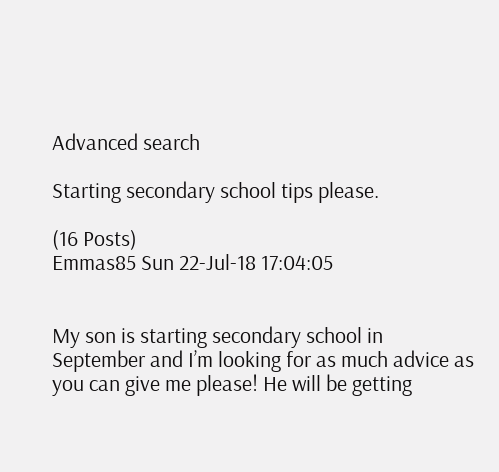Advanced search

Starting secondary school tips please.

(16 Posts)
Emmas85 Sun 22-Jul-18 17:04:05


My son is starting secondary school in September and I’m looking for as much advice as you can give me please! He will be getting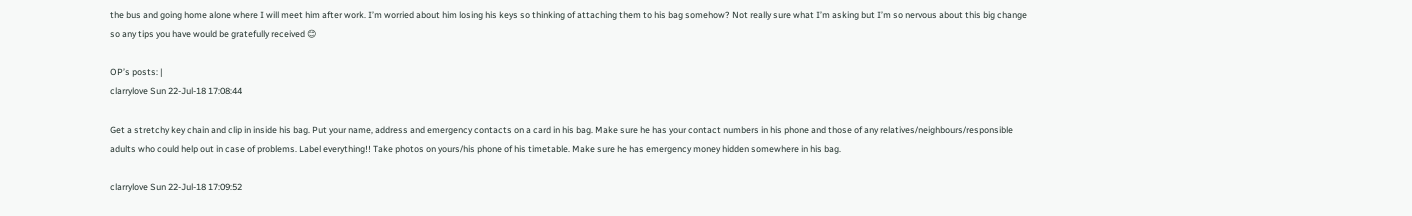the bus and going home alone where I will meet him after work. I’m worried about him losing his keys so thinking of attaching them to his bag somehow? Not really sure what I’m asking but I’m so nervous about this big change so any tips you have would be gratefully received 😊

OP’s posts: |
clarrylove Sun 22-Jul-18 17:08:44

Get a stretchy key chain and clip in inside his bag. Put your name, address and emergency contacts on a card in his bag. Make sure he has your contact numbers in his phone and those of any relatives/neighbours/responsible adults who could help out in case of problems. Label everything!! Take photos on yours/his phone of his timetable. Make sure he has emergency money hidden somewhere in his bag.

clarrylove Sun 22-Jul-18 17:09:52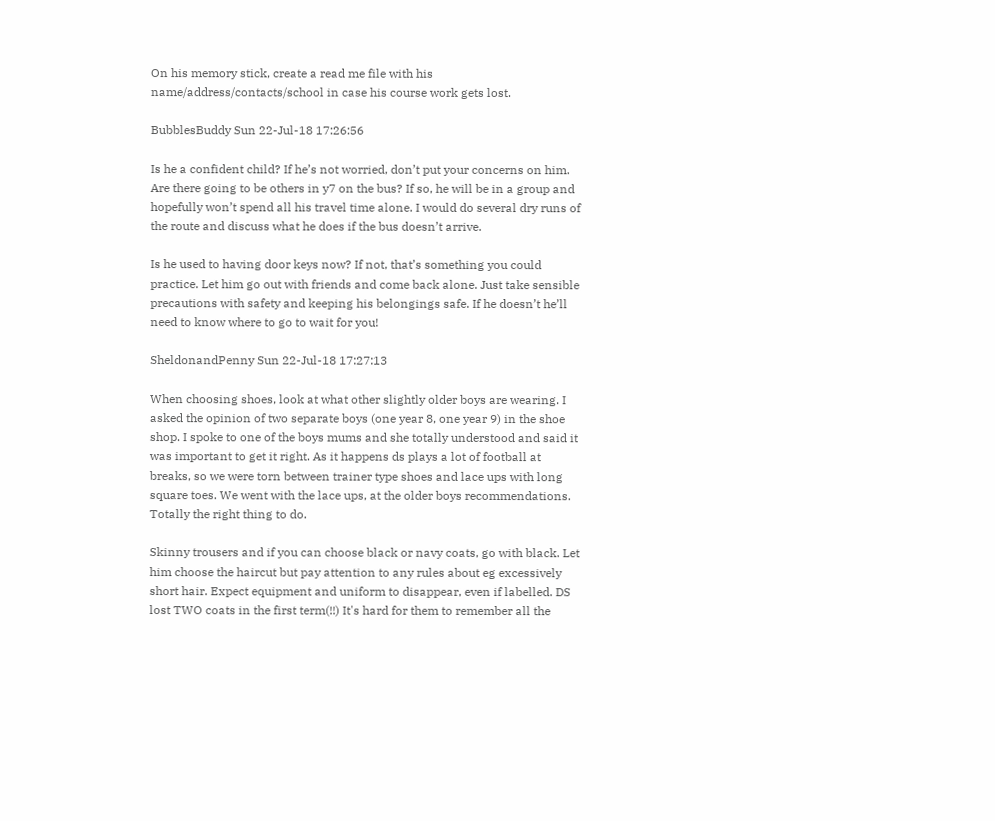On his memory stick, create a read me file with his name/address/contacts/school in case his course work gets lost.

BubblesBuddy Sun 22-Jul-18 17:26:56

Is he a confident child? If he’s not worried, don’t put your concerns on him. Are there going to be others in y7 on the bus? If so, he will be in a group and hopefully won’t spend all his travel time alone. I would do several dry runs of the route and discuss what he does if the bus doesn’t arrive.

Is he used to having door keys now? If not, that’s something you could practice. Let him go out with friends and come back alone. Just take sensible precautions with safety and keeping his belongings safe. If he doesn’t he’ll need to know where to go to wait for you!

SheldonandPenny Sun 22-Jul-18 17:27:13

When choosing shoes, look at what other slightly older boys are wearing. I asked the opinion of two separate boys (one year 8, one year 9) in the shoe shop. I spoke to one of the boys mums and she totally understood and said it was important to get it right. As it happens ds plays a lot of football at breaks, so we were torn between trainer type shoes and lace ups with long square toes. We went with the lace ups, at the older boys recommendations. Totally the right thing to do.

Skinny trousers and if you can choose black or navy coats, go with black. Let him choose the haircut but pay attention to any rules about eg excessively short hair. Expect equipment and uniform to disappear, even if labelled. DS lost TWO coats in the first term(!!) It's hard for them to remember all the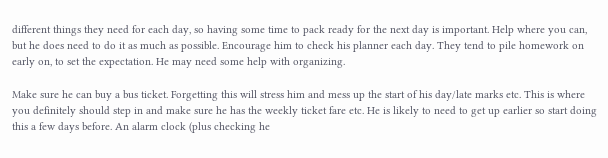different things they need for each day, so having some time to pack ready for the next day is important. Help where you can, but he does need to do it as much as possible. Encourage him to check his planner each day. They tend to pile homework on early on, to set the expectation. He may need some help with organizing.

Make sure he can buy a bus ticket. Forgetting this will stress him and mess up the start of his day/late marks etc. This is where you definitely should step in and make sure he has the weekly ticket fare etc. He is likely to need to get up earlier so start doing this a few days before. An alarm clock (plus checking he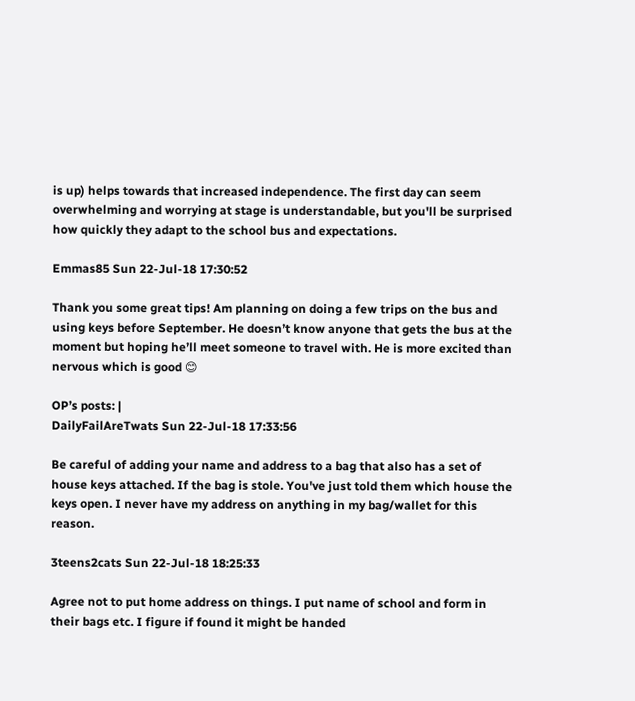is up) helps towards that increased independence. The first day can seem overwhelming and worrying at stage is understandable, but you'll be surprised how quickly they adapt to the school bus and expectations.

Emmas85 Sun 22-Jul-18 17:30:52

Thank you some great tips! Am planning on doing a few trips on the bus and using keys before September. He doesn’t know anyone that gets the bus at the moment but hoping he’ll meet someone to travel with. He is more excited than nervous which is good 😊

OP’s posts: |
DailyFailAreTwats Sun 22-Jul-18 17:33:56

Be careful of adding your name and address to a bag that also has a set of house keys attached. If the bag is stole. You've just told them which house the keys open. I never have my address on anything in my bag/wallet for this reason.

3teens2cats Sun 22-Jul-18 18:25:33

Agree not to put home address on things. I put name of school and form in their bags etc. I figure if found it might be handed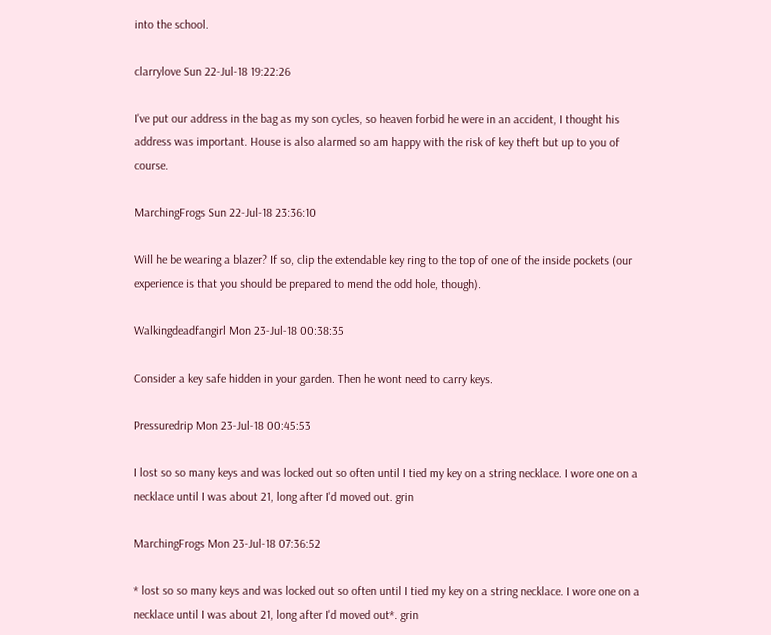into the school.

clarrylove Sun 22-Jul-18 19:22:26

I've put our address in the bag as my son cycles, so heaven forbid he were in an accident, I thought his address was important. House is also alarmed so am happy with the risk of key theft but up to you of course.

MarchingFrogs Sun 22-Jul-18 23:36:10

Will he be wearing a blazer? If so, clip the extendable key ring to the top of one of the inside pockets (our experience is that you should be prepared to mend the odd hole, though).

Walkingdeadfangirl Mon 23-Jul-18 00:38:35

Consider a key safe hidden in your garden. Then he wont need to carry keys.

Pressuredrip Mon 23-Jul-18 00:45:53

I lost so so many keys and was locked out so often until I tied my key on a string necklace. I wore one on a necklace until I was about 21, long after I'd moved out. grin

MarchingFrogs Mon 23-Jul-18 07:36:52

* lost so so many keys and was locked out so often until I tied my key on a string necklace. I wore one on a necklace until I was about 21, long after I'd moved out*. grin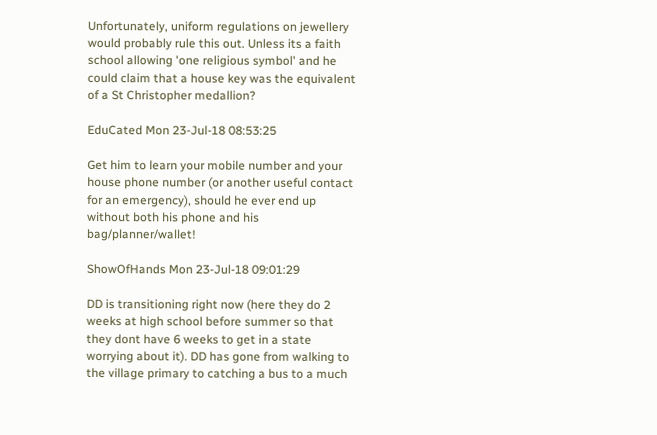Unfortunately, uniform regulations on jewellery would probably rule this out. Unless its a faith school allowing 'one religious symbol' and he could claim that a house key was the equivalent of a St Christopher medallion?

EduCated Mon 23-Jul-18 08:53:25

Get him to learn your mobile number and your house phone number (or another useful contact for an emergency), should he ever end up without both his phone and his bag/planner/wallet!

ShowOfHands Mon 23-Jul-18 09:01:29

DD is transitioning right now (here they do 2 weeks at high school before summer so that they dont have 6 weeks to get in a state worrying about it). DD has gone from walking to the village primary to catching a bus to a much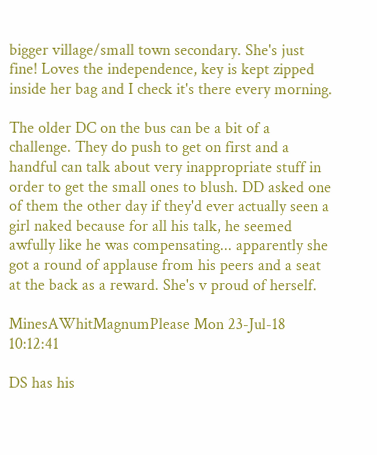bigger village/small town secondary. She's just fine! Loves the independence, key is kept zipped inside her bag and I check it's there every morning.

The older DC on the bus can be a bit of a challenge. They do push to get on first and a handful can talk about very inappropriate stuff in order to get the small ones to blush. DD asked one of them the other day if they'd ever actually seen a girl naked because for all his talk, he seemed awfully like he was compensating... apparently she got a round of applause from his peers and a seat at the back as a reward. She's v proud of herself.

MinesAWhitMagnumPlease Mon 23-Jul-18 10:12:41

DS has his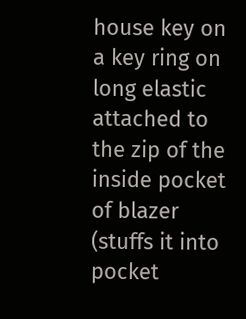house key on a key ring on long elastic attached to the zip of the inside pocket of blazer (stuffs it into pocket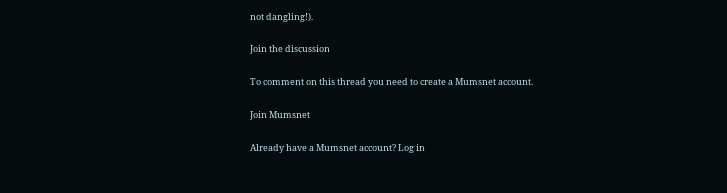not dangling!).

Join the discussion

To comment on this thread you need to create a Mumsnet account.

Join Mumsnet

Already have a Mumsnet account? Log in